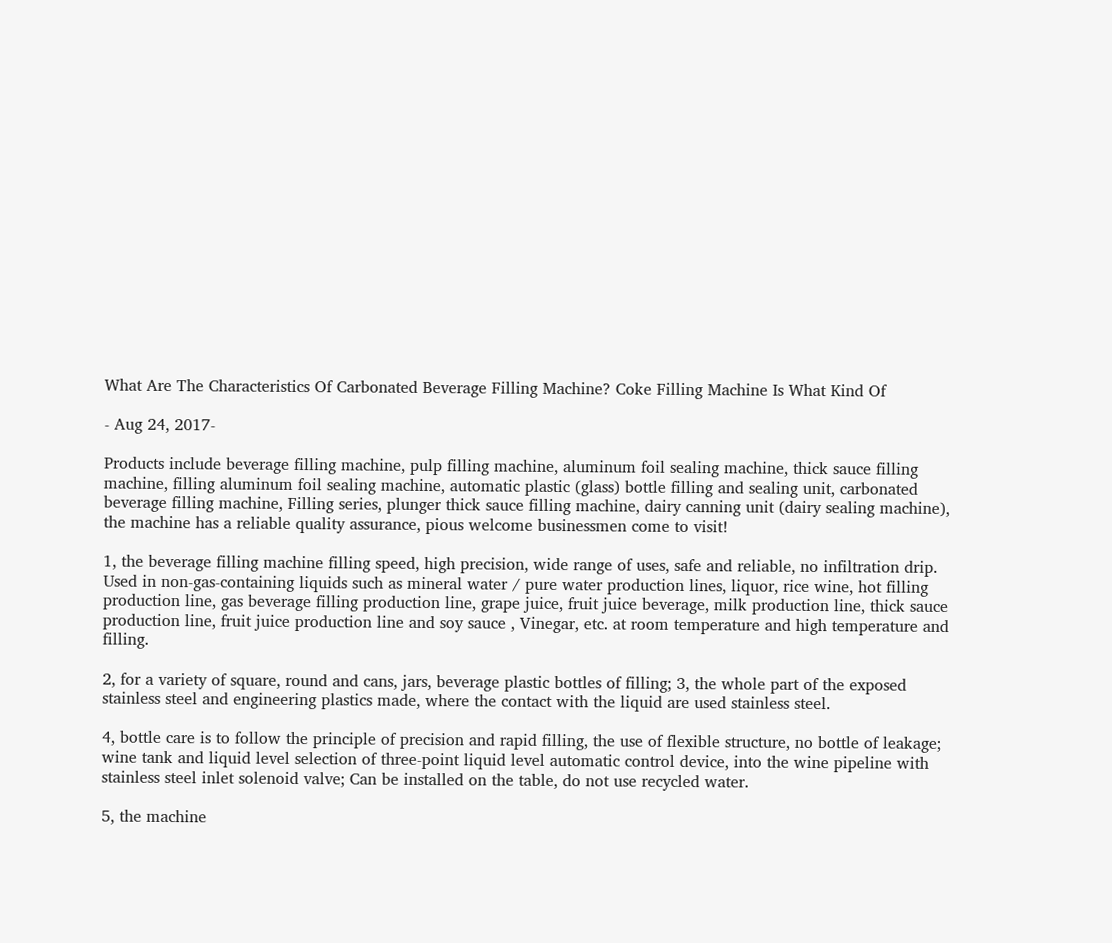What Are The Characteristics Of Carbonated Beverage Filling Machine? Coke Filling Machine Is What Kind Of

- Aug 24, 2017-

Products include beverage filling machine, pulp filling machine, aluminum foil sealing machine, thick sauce filling machine, filling aluminum foil sealing machine, automatic plastic (glass) bottle filling and sealing unit, carbonated beverage filling machine, Filling series, plunger thick sauce filling machine, dairy canning unit (dairy sealing machine), the machine has a reliable quality assurance, pious welcome businessmen come to visit!

1, the beverage filling machine filling speed, high precision, wide range of uses, safe and reliable, no infiltration drip. Used in non-gas-containing liquids such as mineral water / pure water production lines, liquor, rice wine, hot filling production line, gas beverage filling production line, grape juice, fruit juice beverage, milk production line, thick sauce production line, fruit juice production line and soy sauce , Vinegar, etc. at room temperature and high temperature and filling.

2, for a variety of square, round and cans, jars, beverage plastic bottles of filling; 3, the whole part of the exposed stainless steel and engineering plastics made, where the contact with the liquid are used stainless steel.

4, bottle care is to follow the principle of precision and rapid filling, the use of flexible structure, no bottle of leakage; wine tank and liquid level selection of three-point liquid level automatic control device, into the wine pipeline with stainless steel inlet solenoid valve; Can be installed on the table, do not use recycled water.

5, the machine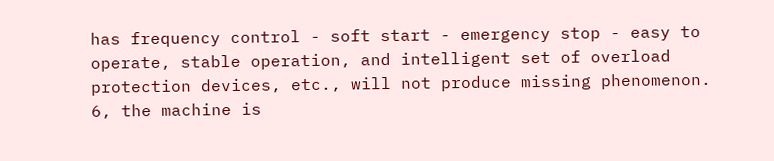has frequency control - soft start - emergency stop - easy to operate, stable operation, and intelligent set of overload protection devices, etc., will not produce missing phenomenon. 6, the machine is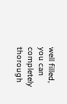well filled, you can completely thorough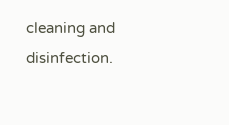cleaning and disinfection.